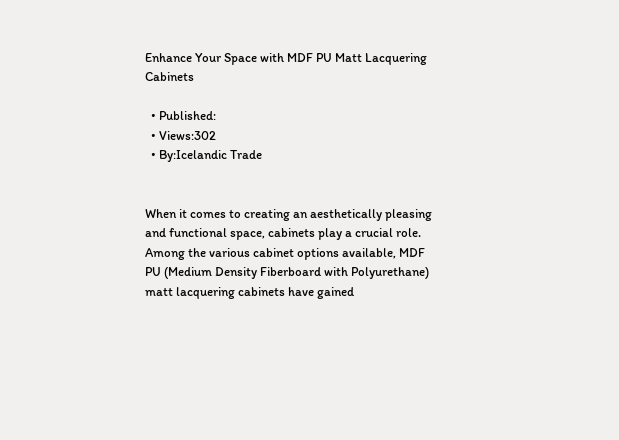Enhance Your Space with MDF PU Matt Lacquering Cabinets

  • Published:
  • Views:302
  • By:Icelandic Trade


When it comes to creating an aesthetically pleasing and functional space, cabinets play a crucial role. Among the various cabinet options available, MDF PU (Medium Density Fiberboard with Polyurethane) matt lacquering cabinets have gained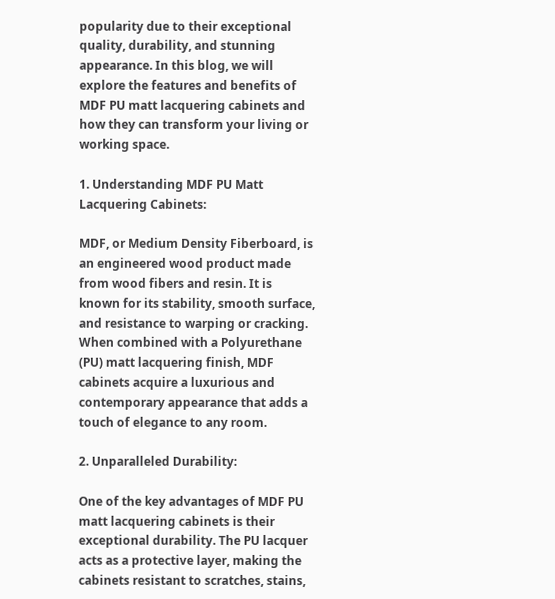popularity due to their exceptional quality, durability, and stunning appearance. In this blog, we will explore the features and benefits of MDF PU matt lacquering cabinets and how they can transform your living or working space.

1. Understanding MDF PU Matt Lacquering Cabinets:

MDF, or Medium Density Fiberboard, is an engineered wood product made from wood fibers and resin. It is known for its stability, smooth surface, and resistance to warping or cracking. When combined with a Polyurethane (PU) matt lacquering finish, MDF cabinets acquire a luxurious and contemporary appearance that adds a touch of elegance to any room.

2. Unparalleled Durability:

One of the key advantages of MDF PU matt lacquering cabinets is their exceptional durability. The PU lacquer acts as a protective layer, making the cabinets resistant to scratches, stains,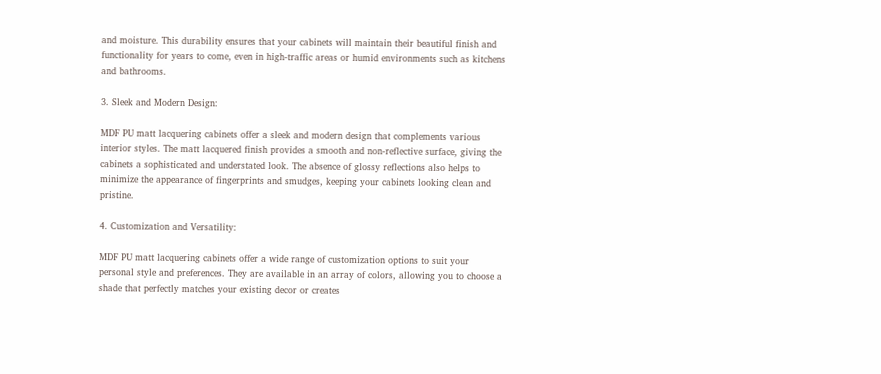and moisture. This durability ensures that your cabinets will maintain their beautiful finish and functionality for years to come, even in high-traffic areas or humid environments such as kitchens and bathrooms.

3. Sleek and Modern Design:

MDF PU matt lacquering cabinets offer a sleek and modern design that complements various interior styles. The matt lacquered finish provides a smooth and non-reflective surface, giving the cabinets a sophisticated and understated look. The absence of glossy reflections also helps to minimize the appearance of fingerprints and smudges, keeping your cabinets looking clean and pristine.

4. Customization and Versatility:

MDF PU matt lacquering cabinets offer a wide range of customization options to suit your personal style and preferences. They are available in an array of colors, allowing you to choose a shade that perfectly matches your existing decor or creates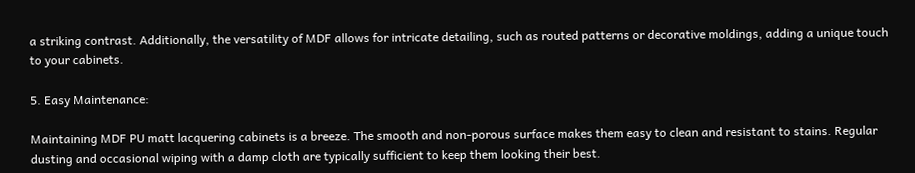a striking contrast. Additionally, the versatility of MDF allows for intricate detailing, such as routed patterns or decorative moldings, adding a unique touch to your cabinets.

5. Easy Maintenance:

Maintaining MDF PU matt lacquering cabinets is a breeze. The smooth and non-porous surface makes them easy to clean and resistant to stains. Regular dusting and occasional wiping with a damp cloth are typically sufficient to keep them looking their best.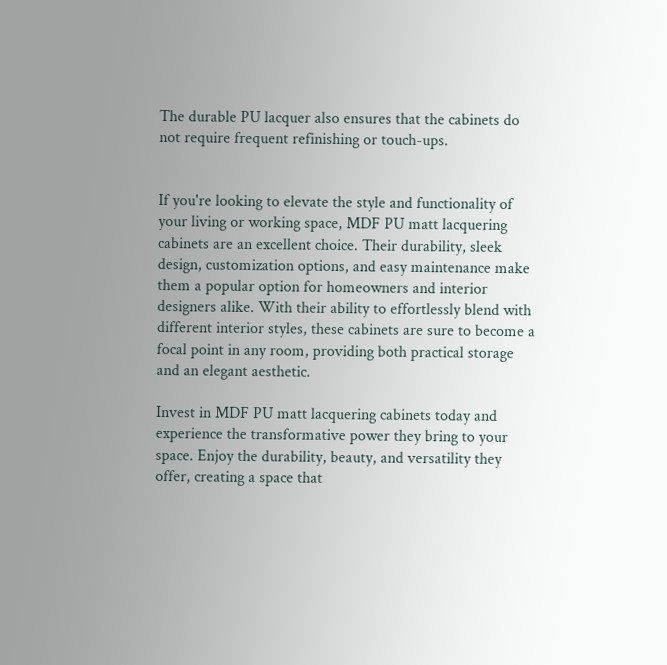The durable PU lacquer also ensures that the cabinets do not require frequent refinishing or touch-ups.


If you're looking to elevate the style and functionality of your living or working space, MDF PU matt lacquering cabinets are an excellent choice. Their durability, sleek design, customization options, and easy maintenance make them a popular option for homeowners and interior designers alike. With their ability to effortlessly blend with different interior styles, these cabinets are sure to become a focal point in any room, providing both practical storage and an elegant aesthetic.

Invest in MDF PU matt lacquering cabinets today and experience the transformative power they bring to your space. Enjoy the durability, beauty, and versatility they offer, creating a space that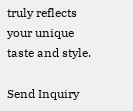truly reflects your unique taste and style.

Send Inquiry